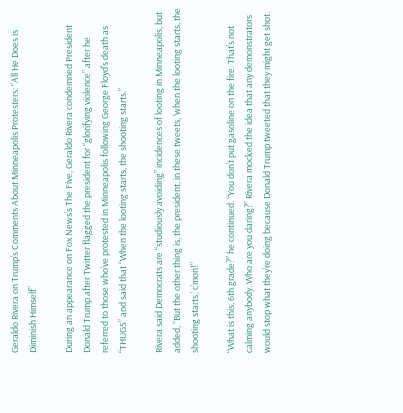Geraldo Rivera on Trump’s Comments About Minneapolis Protesters: “All He Does is Diminish Himself”

During an appearance on Fox News’s The Five, Geraldo Rivera condemned President Donald Trump after Twitter flagged the president for “glorifying violence” after he referred to those who’ve protested in Minneapolis following George Floyd’s death as “THUGS” and said that “When the looting starts, the shooting starts.”

Rivera said Democrats are “studiously avoiding” incidences of looting in Minneapolis, but added, “But the other thing is, the president, in these tweets, ‘when the looting starts, the shooting starts,’ c’mon!”

“What is this, 6th grade?” he continued. “You don’t put gasoline on the fire. That’s not calming anybody. Who are you daring?” Rivera mocked the idea that any demonstrators would stop what they’re doing because Donald Trump tweeted that they might get shot.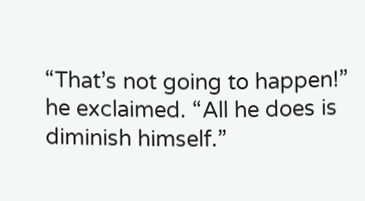“That’s not going to happen!” he exclaimed. “All he does is diminish himself.”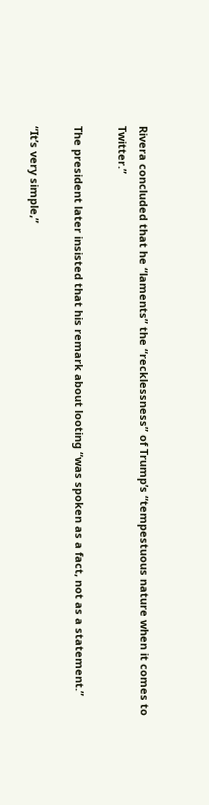Rivera concluded that he “laments” the “recklessness” of Trump’s “tempestuous nature when it comes to Twitter.”

The president later insisted that his remark about looting “was spoken as a fact, not as a statement.”

“It’s very simple,”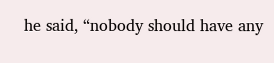he said, “nobody should have any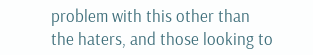problem with this other than the haters, and those looking to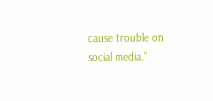cause trouble on social media.”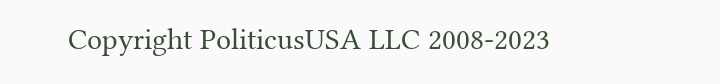Copyright PoliticusUSA LLC 2008-2023